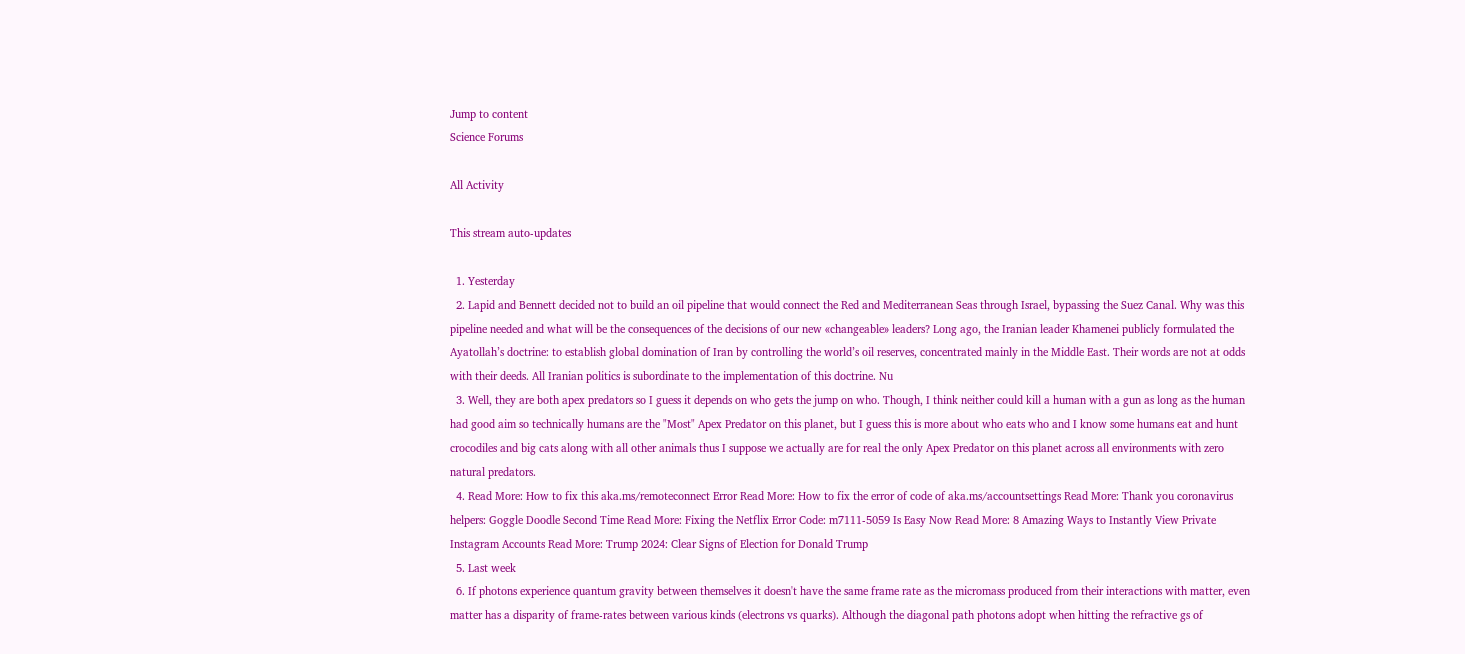Jump to content
Science Forums

All Activity

This stream auto-updates

  1. Yesterday
  2. Lapid and Bennett decided not to build an oil pipeline that would connect the Red and Mediterranean Seas through Israel, bypassing the Suez Canal. Why was this pipeline needed and what will be the consequences of the decisions of our new «changeable» leaders? Long ago, the Iranian leader Khamenei publicly formulated the Ayatollah’s doctrine: to establish global domination of Iran by controlling the world’s oil reserves, concentrated mainly in the Middle East. Their words are not at odds with their deeds. All Iranian politics is subordinate to the implementation of this doctrine. Nu
  3. Well, they are both apex predators so I guess it depends on who gets the jump on who. Though, I think neither could kill a human with a gun as long as the human had good aim so technically humans are the "Most" Apex Predator on this planet, but I guess this is more about who eats who and I know some humans eat and hunt crocodiles and big cats along with all other animals thus I suppose we actually are for real the only Apex Predator on this planet across all environments with zero natural predators.
  4. Read More: How to fix this aka.ms/remoteconnect Error Read More: How to fix the error of code of aka.ms/accountsettings Read More: Thank you coronavirus helpers: Goggle Doodle Second Time Read More: Fixing the Netflix Error Code: m7111-5059 Is Easy Now Read More: 8 Amazing Ways to Instantly View Private Instagram Accounts Read More: Trump 2024: Clear Signs of Election for Donald Trump
  5. Last week
  6. If photons experience quantum gravity between themselves it doesn't have the same frame rate as the micromass produced from their interactions with matter, even matter has a disparity of frame-rates between various kinds (electrons vs quarks). Although the diagonal path photons adopt when hitting the refractive gs of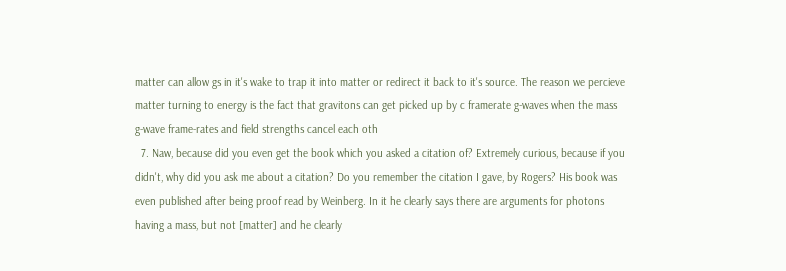matter can allow gs in it's wake to trap it into matter or redirect it back to it's source. The reason we percieve matter turning to energy is the fact that gravitons can get picked up by c framerate g-waves when the mass g-wave frame-rates and field strengths cancel each oth
  7. Naw, because did you even get the book which you asked a citation of? Extremely curious, because if you didn't, why did you ask me about a citation? Do you remember the citation I gave, by Rogers? His book was even published after being proof read by Weinberg. In it he clearly says there are arguments for photons having a mass, but not [matter] and he clearly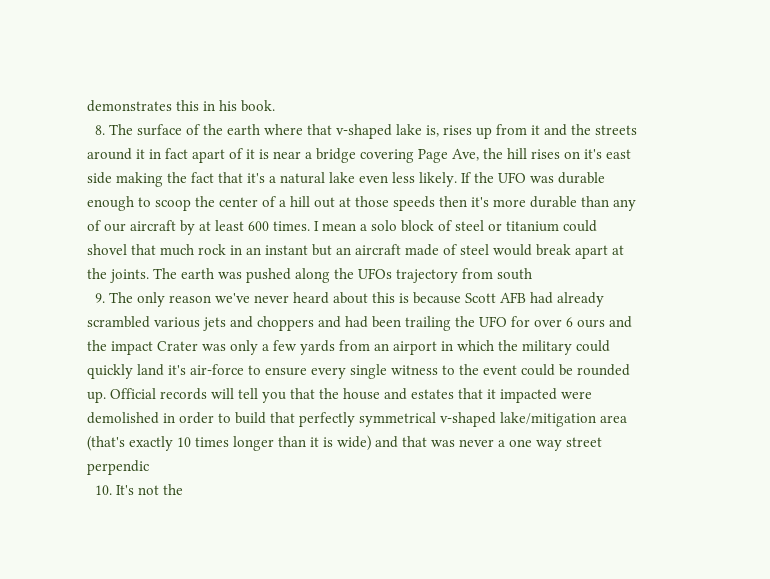demonstrates this in his book.
  8. The surface of the earth where that v-shaped lake is, rises up from it and the streets around it in fact apart of it is near a bridge covering Page Ave, the hill rises on it's east side making the fact that it's a natural lake even less likely. If the UFO was durable enough to scoop the center of a hill out at those speeds then it's more durable than any of our aircraft by at least 600 times. I mean a solo block of steel or titanium could shovel that much rock in an instant but an aircraft made of steel would break apart at the joints. The earth was pushed along the UFOs trajectory from south
  9. The only reason we've never heard about this is because Scott AFB had already scrambled various jets and choppers and had been trailing the UFO for over 6 ours and the impact Crater was only a few yards from an airport in which the military could quickly land it's air-force to ensure every single witness to the event could be rounded up. Official records will tell you that the house and estates that it impacted were demolished in order to build that perfectly symmetrical v-shaped lake/mitigation area (that's exactly 10 times longer than it is wide) and that was never a one way street perpendic
  10. It's not the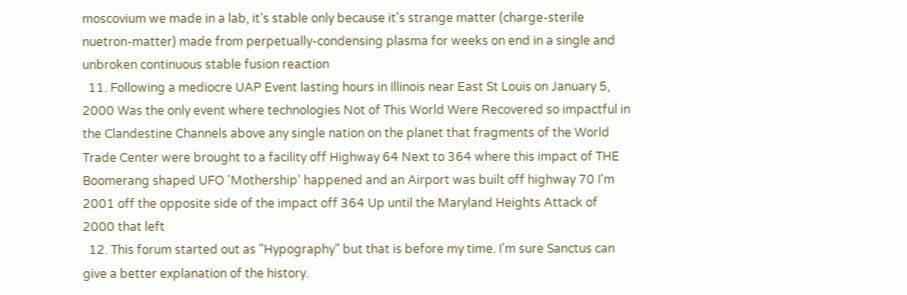moscovium we made in a lab, it's stable only because it's strange matter (charge-sterile nuetron-matter) made from perpetually-condensing plasma for weeks on end in a single and unbroken continuous stable fusion reaction
  11. Following a mediocre UAP Event lasting hours in Illinois near East St Louis on January 5, 2000 Was the only event where technologies Not of This World Were Recovered so impactful in the Clandestine Channels above any single nation on the planet that fragments of the World Trade Center were brought to a facility off Highway 64 Next to 364 where this impact of THE Boomerang shaped UFO 'Mothership' happened and an Airport was built off highway 70 I'm 2001 off the opposite side of the impact off 364 Up until the Maryland Heights Attack of 2000 that left
  12. This forum started out as "Hypography" but that is before my time. I'm sure Sanctus can give a better explanation of the history.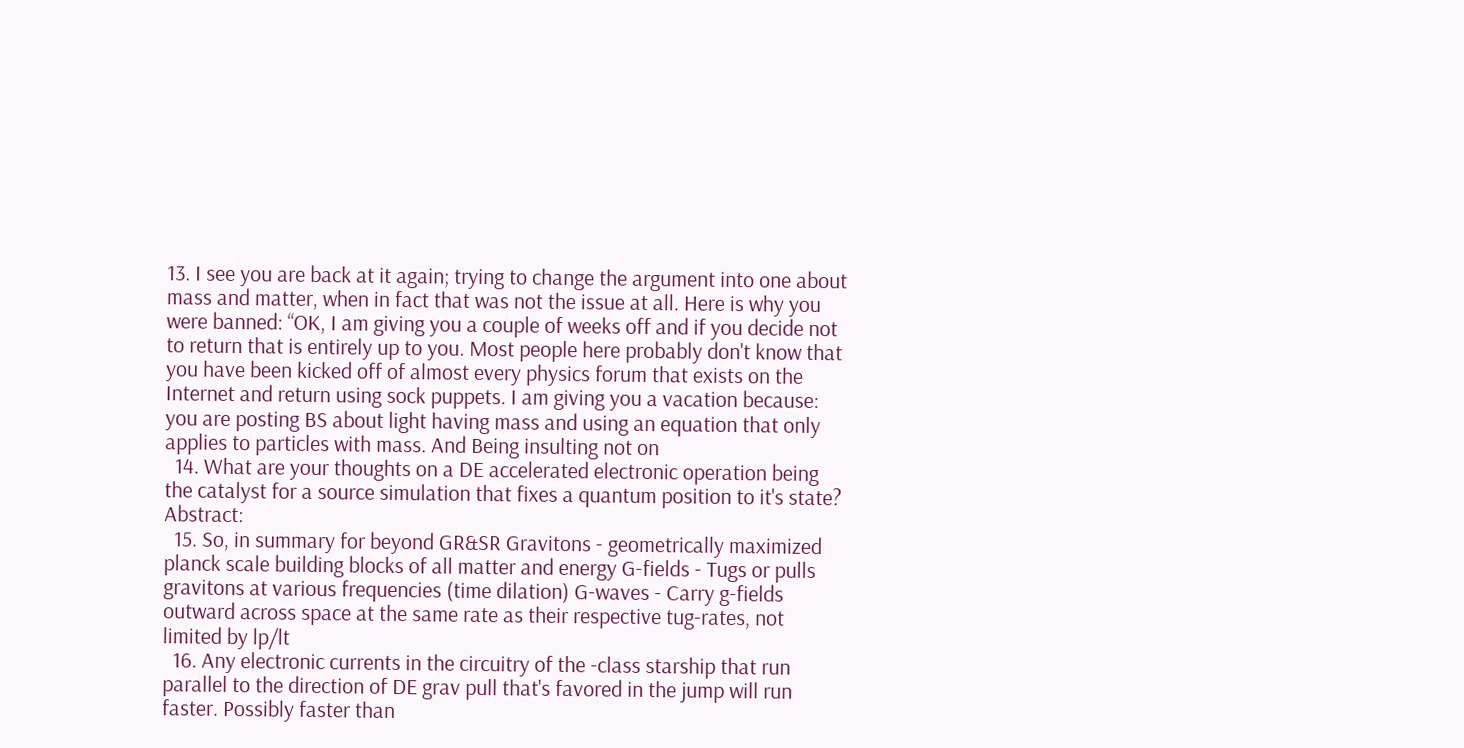13. I see you are back at it again; trying to change the argument into one about mass and matter, when in fact that was not the issue at all. Here is why you were banned: “OK, I am giving you a couple of weeks off and if you decide not to return that is entirely up to you. Most people here probably don't know that you have been kicked off of almost every physics forum that exists on the Internet and return using sock puppets. I am giving you a vacation because: you are posting BS about light having mass and using an equation that only applies to particles with mass. And Being insulting not on
  14. What are your thoughts on a DE accelerated electronic operation being the catalyst for a source simulation that fixes a quantum position to it's state? Abstract:
  15. So, in summary for beyond GR&SR Gravitons - geometrically maximized planck scale building blocks of all matter and energy G-fields - Tugs or pulls gravitons at various frequencies (time dilation) G-waves - Carry g-fields outward across space at the same rate as their respective tug-rates, not limited by lp/lt
  16. Any electronic currents in the circuitry of the -class starship that run parallel to the direction of DE grav pull that's favored in the jump will run faster. Possibly faster than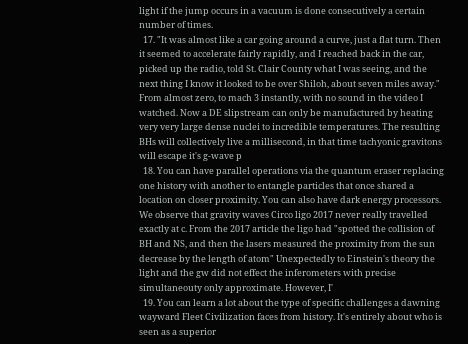light if the jump occurs in a vacuum is done consecutively a certain number of times.
  17. "It was almost like a car going around a curve, just a flat turn. Then it seemed to accelerate fairly rapidly, and I reached back in the car, picked up the radio, told St. Clair County what I was seeing, and the next thing I know it looked to be over Shiloh, about seven miles away." From almost zero, to mach 3 instantly, with no sound in the video I watched. Now a DE slipstream can only be manufactured by heating very very large dense nuclei to incredible temperatures. The resulting BHs will collectively live a millisecond, in that time tachyonic gravitons will escape it's g-wave p
  18. You can have parallel operations via the quantum eraser replacing one history with another to entangle particles that once shared a location on closer proximity. You can also have dark energy processors. We observe that gravity waves Circo ligo 2017 never really travelled exactly at c. From the 2017 article the ligo had "spotted the collision of BH and NS, and then the lasers measured the proximity from the sun decrease by the length of atom" Unexpectedly to Einstein's theory the light and the gw did not effect the inferometers with precise simultaneouty only approximate. However, I'
  19. You can learn a lot about the type of specific challenges a dawning wayward Fleet Civilization faces from history. It's entirely about who is seen as a superior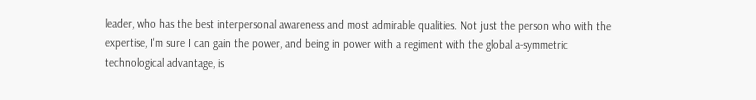leader, who has the best interpersonal awareness and most admirable qualities. Not just the person who with the expertise, I'm sure I can gain the power, and being in power with a regiment with the global a-symmetric technological advantage, is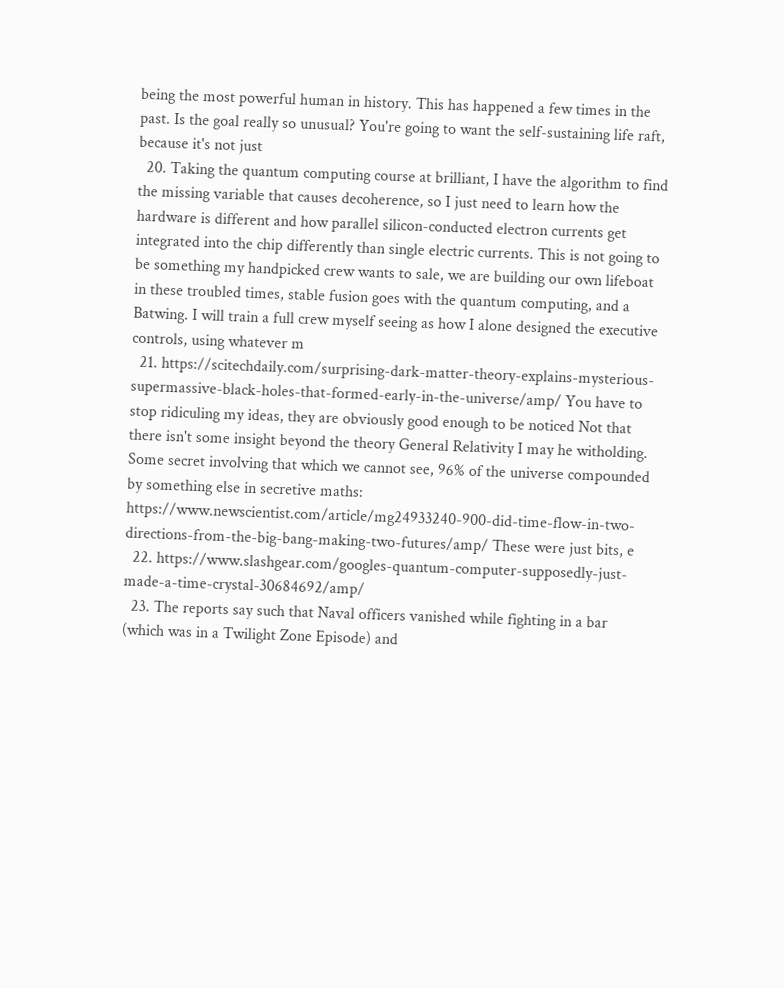being the most powerful human in history. This has happened a few times in the past. Is the goal really so unusual? You're going to want the self-sustaining life raft, because it's not just
  20. Taking the quantum computing course at brilliant, I have the algorithm to find the missing variable that causes decoherence, so I just need to learn how the hardware is different and how parallel silicon-conducted electron currents get integrated into the chip differently than single electric currents. This is not going to be something my handpicked crew wants to sale, we are building our own lifeboat in these troubled times, stable fusion goes with the quantum computing, and a Batwing. I will train a full crew myself seeing as how I alone designed the executive controls, using whatever m
  21. https://scitechdaily.com/surprising-dark-matter-theory-explains-mysterious-supermassive-black-holes-that-formed-early-in-the-universe/amp/ You have to stop ridiculing my ideas, they are obviously good enough to be noticed Not that there isn't some insight beyond the theory General Relativity I may he witholding. Some secret involving that which we cannot see, 96% of the universe compounded by something else in secretive maths: https://www.newscientist.com/article/mg24933240-900-did-time-flow-in-two-directions-from-the-big-bang-making-two-futures/amp/ These were just bits, e
  22. https://www.slashgear.com/googles-quantum-computer-supposedly-just-made-a-time-crystal-30684692/amp/
  23. The reports say such that Naval officers vanished while fighting in a bar (which was in a Twilight Zone Episode) and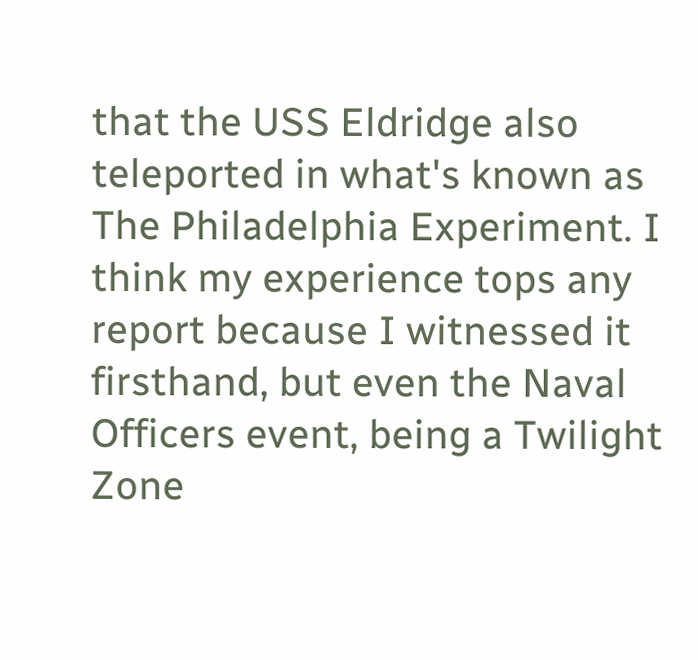that the USS Eldridge also teleported in what's known as The Philadelphia Experiment. I think my experience tops any report because I witnessed it firsthand, but even the Naval Officers event, being a Twilight Zone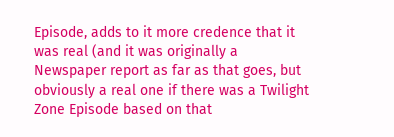Episode, adds to it more credence that it was real (and it was originally a Newspaper report as far as that goes, but obviously a real one if there was a Twilight Zone Episode based on that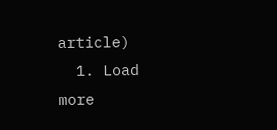article)
  1. Load more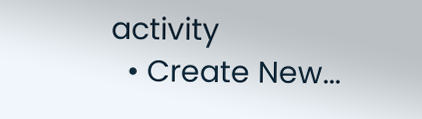activity
  • Create New...